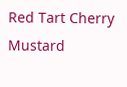Red Tart Cherry Mustard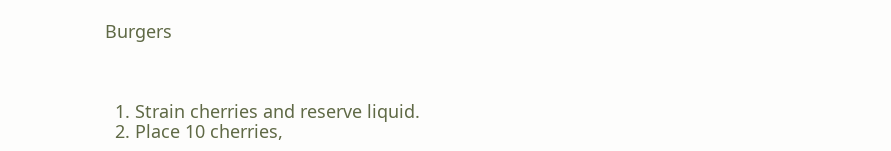Burgers



  1. Strain cherries and reserve liquid.
  2. Place 10 cherries,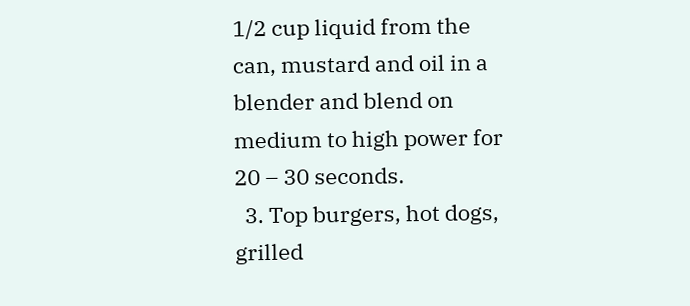1/2 cup liquid from the can, mustard and oil in a blender and blend on medium to high power for 20 – 30 seconds.
  3. Top burgers, hot dogs, grilled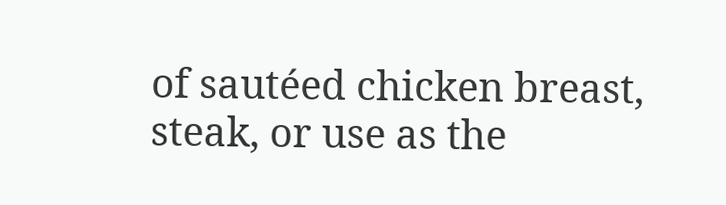of sautéed chicken breast, steak, or use as the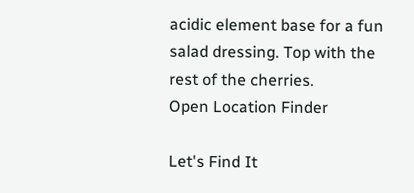acidic element base for a fun salad dressing. Top with the rest of the cherries.
Open Location Finder

Let's Find It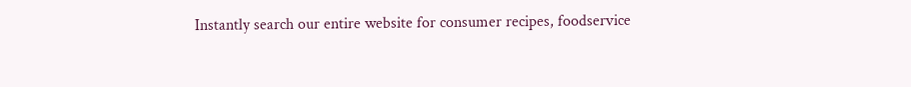Instantly search our entire website for consumer recipes, foodservice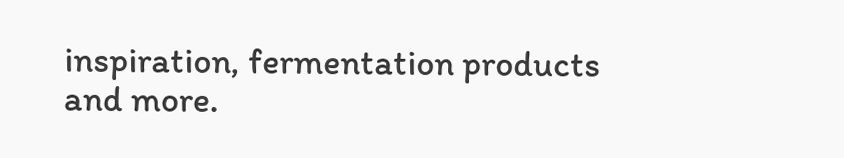inspiration, fermentation products and more.